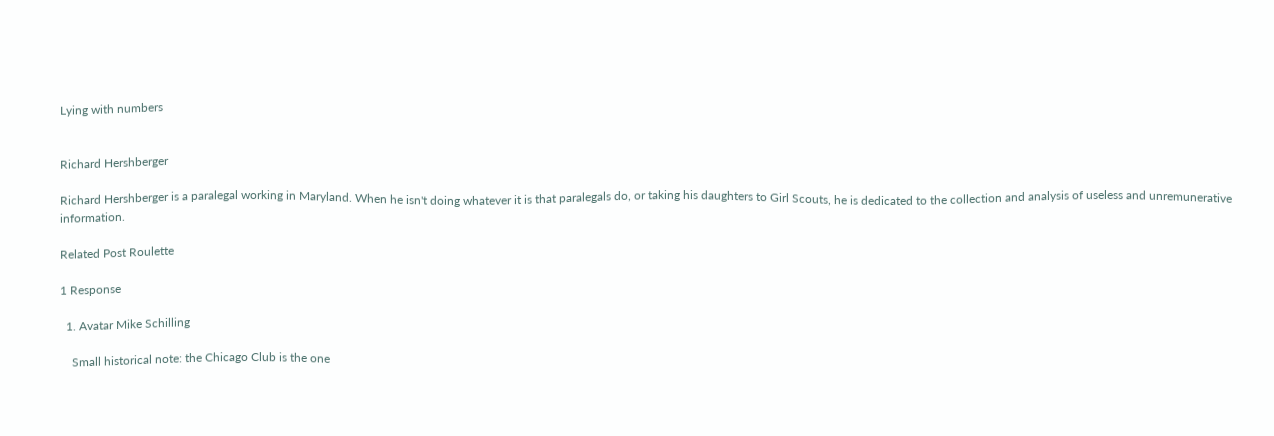Lying with numbers


Richard Hershberger

Richard Hershberger is a paralegal working in Maryland. When he isn't doing whatever it is that paralegals do, or taking his daughters to Girl Scouts, he is dedicated to the collection and analysis of useless and unremunerative information.

Related Post Roulette

1 Response

  1. Avatar Mike Schilling

    Small historical note: the Chicago Club is the one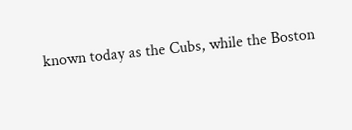known today as the Cubs, while the Boston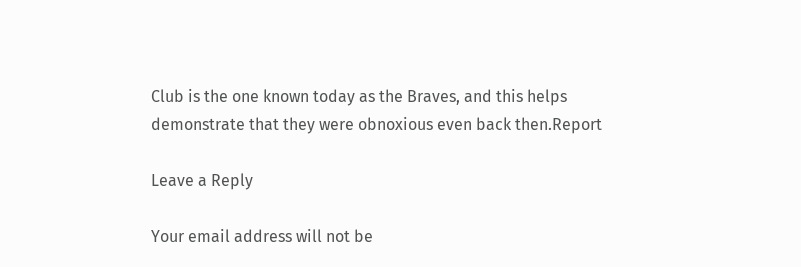Club is the one known today as the Braves, and this helps demonstrate that they were obnoxious even back then.Report

Leave a Reply

Your email address will not be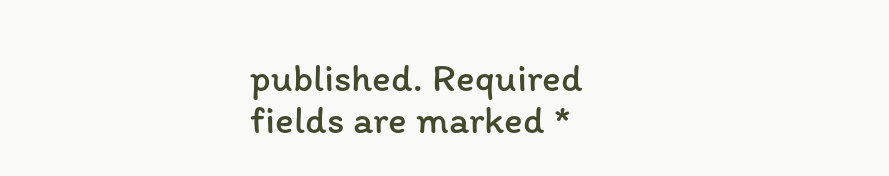published. Required fields are marked *